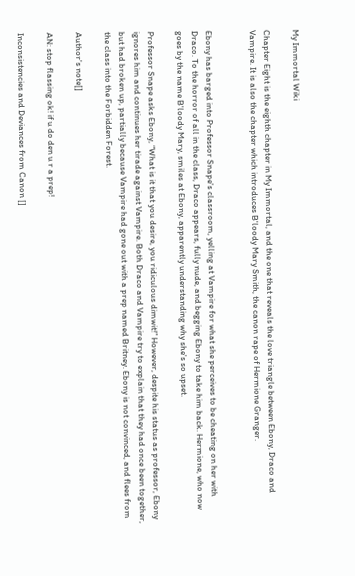My Immortal Wiki

Chapter Eight is the eighth chapter in My Immortal, and the one that reveals the love triangle between Ebony, Draco and Vampire. It is also the chapter which introduces B'loody Mary Smith, the canon rape of Hermione Granger.


Ebony has barged into Professor Snape's classroom, yelling at Vampire for what she perceives to be cheating on her with Draco. To the horror of all in the class, Draco appears, fully nude, and begging Ebony to take him back. Hermione, who now goes by the name B'loody Mary, smiles at Ebony, apparently understanding why she's so upset.

Professor Snape asks Ebony, “What is it that you desire, you ridiculous dimwit!” However, despite his status as professor, Ebony ignores him and continues her tirade against Vampire. Both Draco and Vampire try to explain that they had once been together, but had broken up, partially because Vampire had gone out with a prep named Britney. Ebony is not convinced, and flees from the class into the Forbidden Forest.

Author's note[]

AN: stop flassing ok! if u do den u r a prep!

Inconsistencies and Deviances from Canon []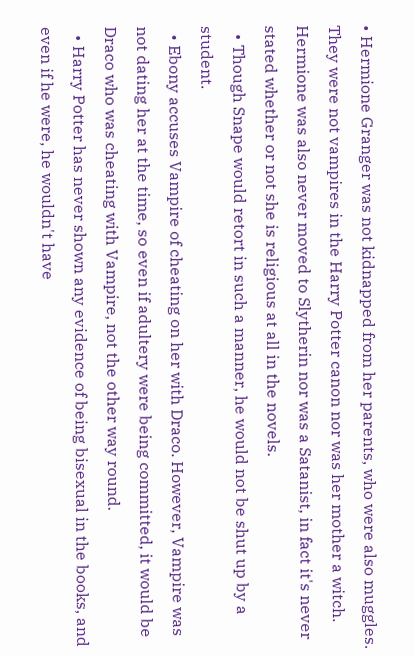• Hermione Granger was not kidnapped from her parents, who were also muggles. They were not vampires in the Harry Potter canon nor was her mother a witch. Hermione was also never moved to Slytherin nor was a Satanist, in fact it's never stated whether or not she is religious at all in the novels.
  • Though Snape would retort in such a manner, he would not be shut up by a student.
  • Ebony accuses Vampire of cheating on her with Draco. However, Vampire was not dating her at the time, so even if adultery were being committed, it would be Draco who was cheating with Vampire, not the other way round.
  • Harry Potter has never shown any evidence of being bisexual in the books, and even if he were, he wouldn't have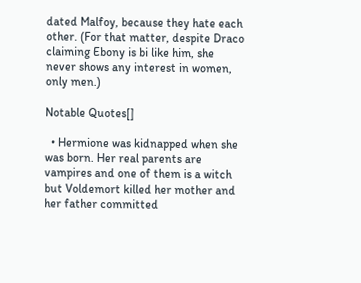dated Malfoy, because they hate each other. (For that matter, despite Draco claiming Ebony is bi like him, she never shows any interest in women, only men.)

Notable Quotes[]

  • Hermione was kidnapped when she was born. Her real parents are vampires and one of them is a witch but Voldemort killed her mother and her father committed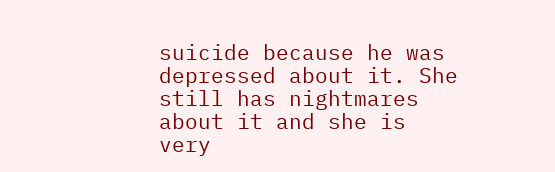suicide because he was depressed about it. She still has nightmares about it and she is very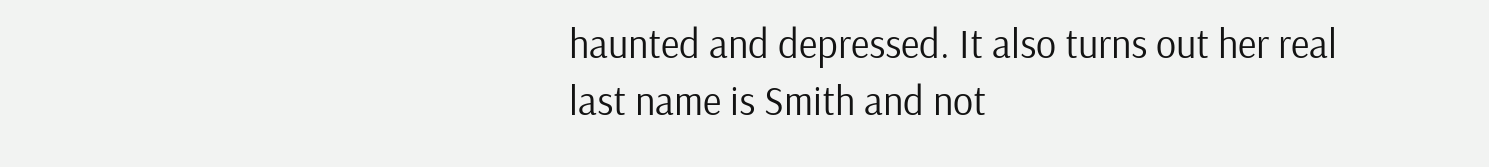haunted and depressed. It also turns out her real last name is Smith and not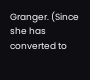Granger. (Since she has converted to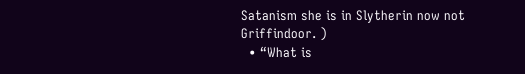Satanism she is in Slytherin now not Griffindoor. )
  • “What is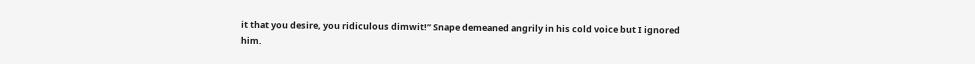it that you desire, you ridiculous dimwit!” Snape demeaned angrily in his cold voice but I ignored him.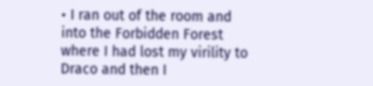• I ran out of the room and into the Forbidden Forest where I had lost my virility to Draco and then I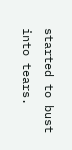started to bust into tears.